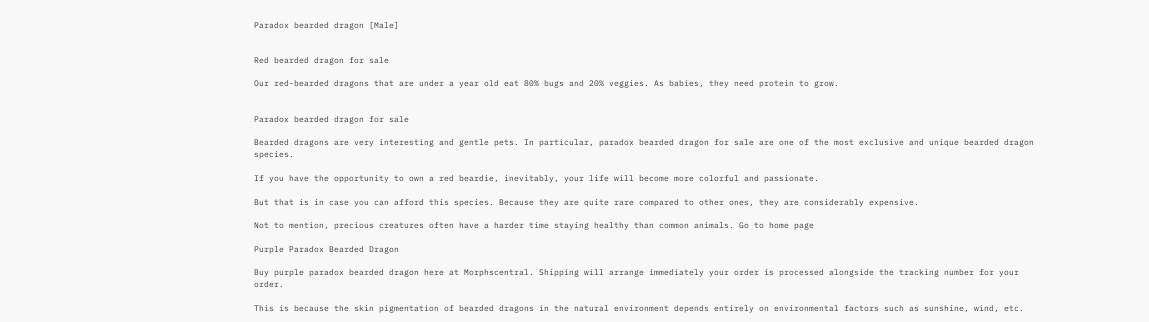Paradox bearded dragon [Male]


Red bearded dragon for sale

Our red-bearded dragons that are under a year old eat 80% bugs and 20% veggies. As babies, they need protein to grow.


Paradox bearded dragon for sale

Bearded dragons are very interesting and gentle pets. In particular, paradox bearded dragon for sale are one of the most exclusive and unique bearded dragon species.

If you have the opportunity to own a red beardie, inevitably, your life will become more colorful and passionate.

But that is in case you can afford this species. Because they are quite rare compared to other ones, they are considerably expensive.

Not to mention, precious creatures often have a harder time staying healthy than common animals. Go to home page

Purple Paradox Bearded Dragon

Buy purple paradox bearded dragon here at Morphscentral. Shipping will arrange immediately your order is processed alongside the tracking number for your order.

This is because the skin pigmentation of bearded dragons in the natural environment depends entirely on environmental factors such as sunshine, wind, etc.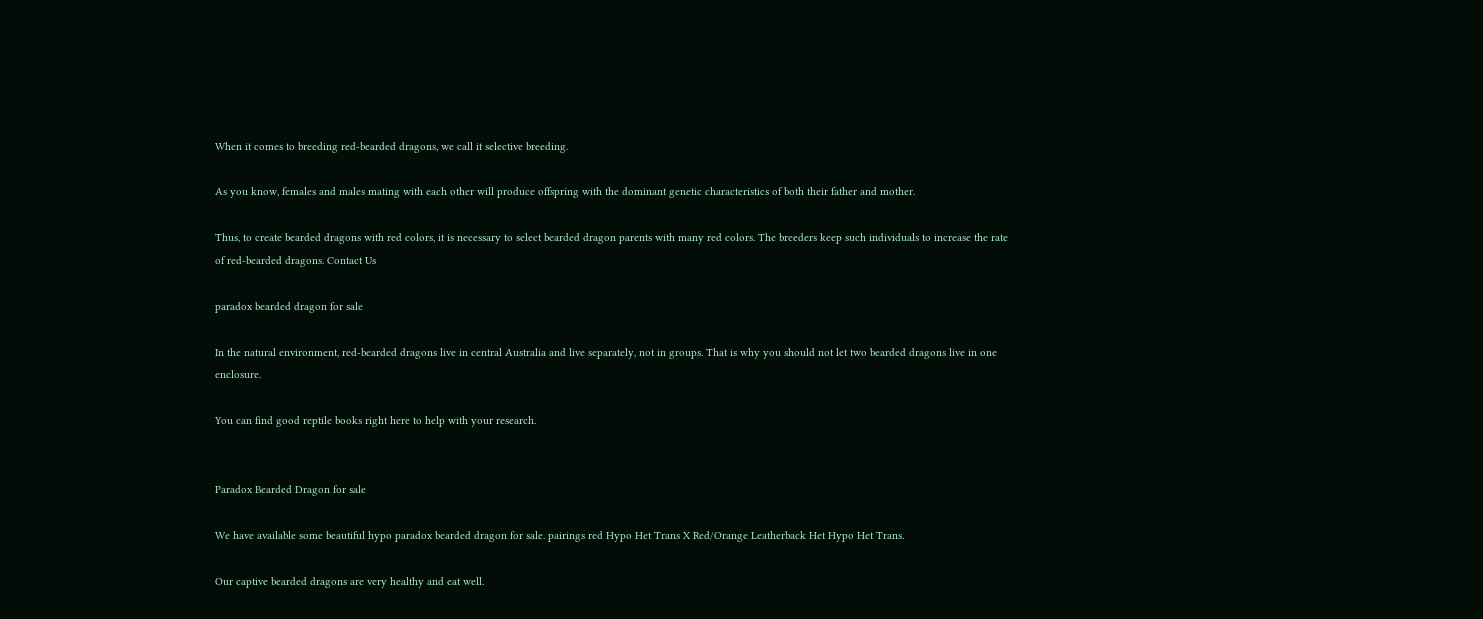When it comes to breeding red-bearded dragons, we call it selective breeding.

As you know, females and males mating with each other will produce offspring with the dominant genetic characteristics of both their father and mother.

Thus, to create bearded dragons with red colors, it is necessary to select bearded dragon parents with many red colors. The breeders keep such individuals to increase the rate of red-bearded dragons. Contact Us

paradox bearded dragon for sale

In the natural environment, red-bearded dragons live in central Australia and live separately, not in groups. That is why you should not let two bearded dragons live in one enclosure.

You can find good reptile books right here to help with your research.


Paradox Bearded Dragon for sale

We have available some beautiful hypo paradox bearded dragon for sale. pairings red Hypo Het Trans X Red/Orange Leatherback Het Hypo Het Trans.

Our captive bearded dragons are very healthy and eat well.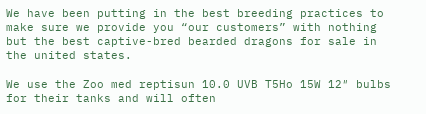We have been putting in the best breeding practices to make sure we provide you “our customers” with nothing but the best captive-bred bearded dragons for sale in the united states.

We use the Zoo med reptisun 10.0 UVB T5Ho 15W 12″ bulbs for their tanks and will often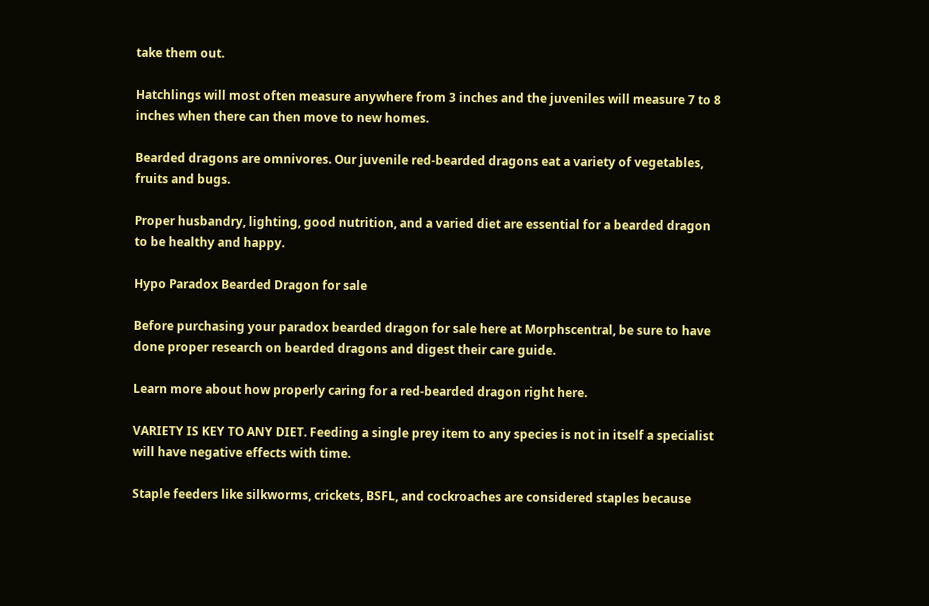take them out.

Hatchlings will most often measure anywhere from 3 inches and the juveniles will measure 7 to 8 inches when there can then move to new homes.

Bearded dragons are omnivores. Our juvenile red-bearded dragons eat a variety of vegetables, fruits and bugs.

Proper husbandry, lighting, good nutrition, and a varied diet are essential for a bearded dragon to be healthy and happy.

Hypo Paradox Bearded Dragon for sale

Before purchasing your paradox bearded dragon for sale here at Morphscentral, be sure to have done proper research on bearded dragons and digest their care guide.

Learn more about how properly caring for a red-bearded dragon right here.

VARIETY IS KEY TO ANY DIET. Feeding a single prey item to any species is not in itself a specialist will have negative effects with time.

Staple feeders like silkworms, crickets, BSFL, and cockroaches are considered staples because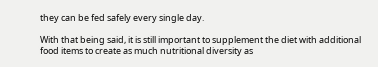they can be fed safely every single day.

With that being said, it is still important to supplement the diet with additional food items to create as much nutritional diversity as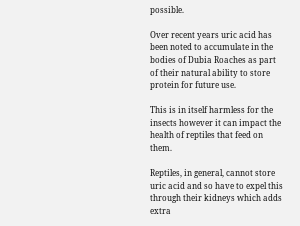possible.

Over recent years uric acid has been noted to accumulate in the bodies of Dubia Roaches as part of their natural ability to store protein for future use.

This is in itself harmless for the insects however it can impact the health of reptiles that feed on them.

Reptiles, in general, cannot store uric acid and so have to expel this through their kidneys which adds extra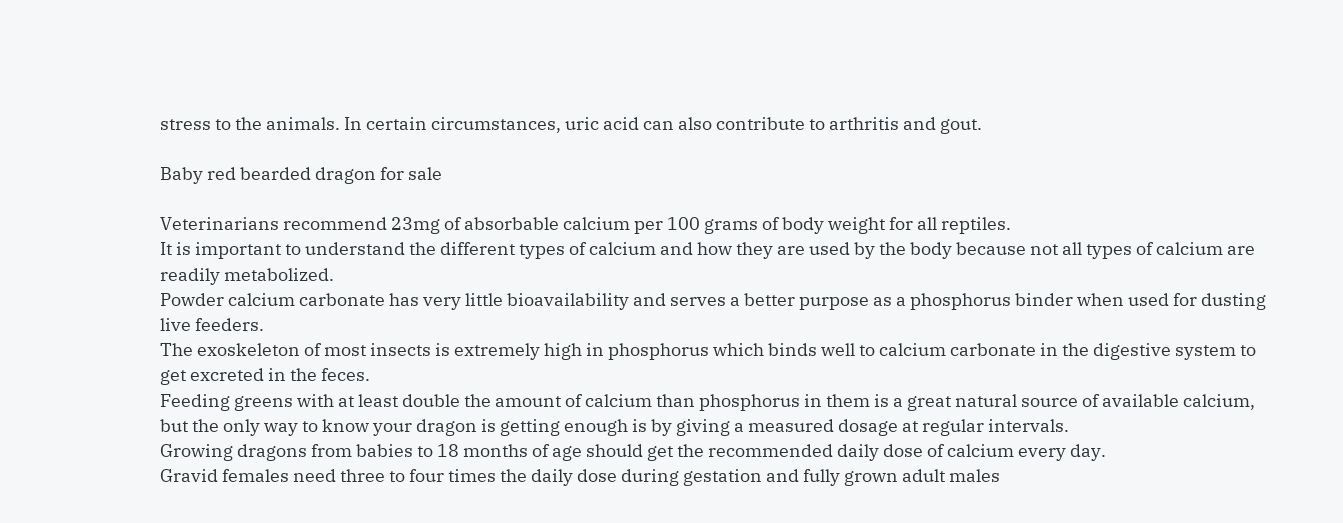stress to the animals. In certain circumstances, uric acid can also contribute to arthritis and gout.

Baby red bearded dragon for sale

Veterinarians recommend 23mg of absorbable calcium per 100 grams of body weight for all reptiles.
It is important to understand the different types of calcium and how they are used by the body because not all types of calcium are readily metabolized.
Powder calcium carbonate has very little bioavailability and serves a better purpose as a phosphorus binder when used for dusting live feeders.
The exoskeleton of most insects is extremely high in phosphorus which binds well to calcium carbonate in the digestive system to get excreted in the feces.
Feeding greens with at least double the amount of calcium than phosphorus in them is a great natural source of available calcium, but the only way to know your dragon is getting enough is by giving a measured dosage at regular intervals.
Growing dragons from babies to 18 months of age should get the recommended daily dose of calcium every day.
Gravid females need three to four times the daily dose during gestation and fully grown adult males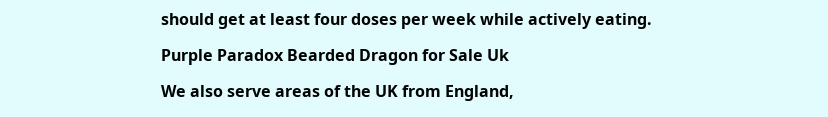should get at least four doses per week while actively eating.

Purple Paradox Bearded Dragon for Sale Uk

We also serve areas of the UK from England,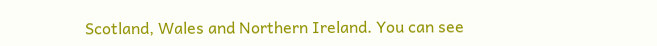Scotland, Wales and Northern Ireland. You can see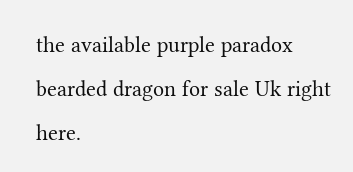the available purple paradox bearded dragon for sale Uk right here.